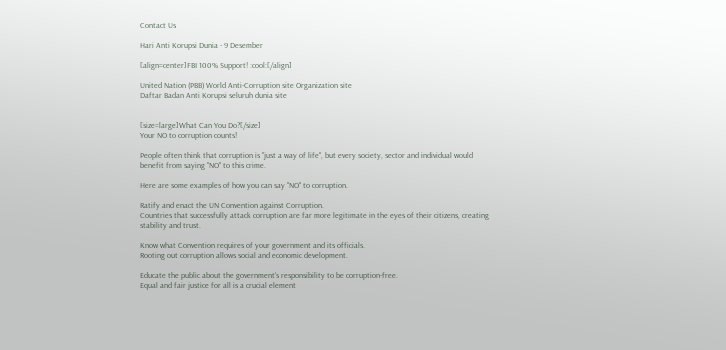Contact Us

Hari Anti Korupsi Dunia - 9 Desember

[align=center]FBI 100% Support! :cool:[/align]

United Nation (PBB) World Anti-Corruption site Organization site
Daftar Badan Anti Korupsi seluruh dunia site


[size=large]What Can You Do?[/size]
Your NO to corruption counts!

People often think that corruption is "just a way of life", but every society, sector and individual would benefit from saying "NO" to this crime.

Here are some examples of how you can say "NO" to corruption.

Ratify and enact the UN Convention against Corruption.
Countries that successfully attack corruption are far more legitimate in the eyes of their citizens, creating stability and trust.

Know what Convention requires of your government and its officials.
Rooting out corruption allows social and economic development.

Educate the public about the government's responsibility to be corruption-free.
Equal and fair justice for all is a crucial element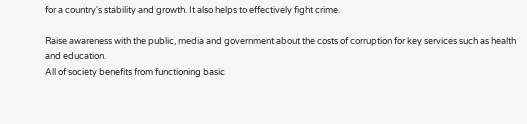for a country's stability and growth. It also helps to effectively fight crime.

Raise awareness with the public, media and government about the costs of corruption for key services such as health and education.
All of society benefits from functioning basic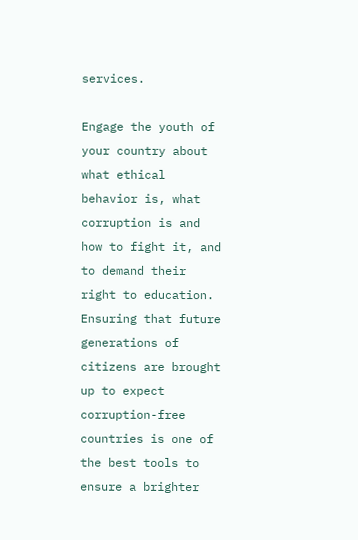services.

Engage the youth of your country about what ethical behavior is, what corruption is and how to fight it, and to demand their right to education.
Ensuring that future generations of citizens are brought up to expect corruption-free countries is one of the best tools to ensure a brighter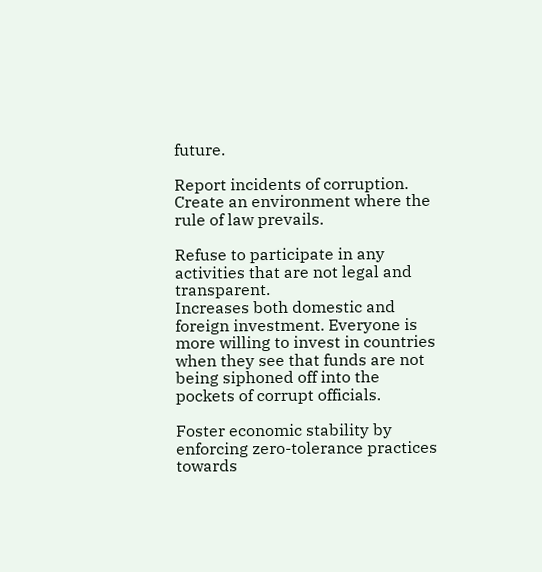future.

Report incidents of corruption.
Create an environment where the rule of law prevails.

Refuse to participate in any activities that are not legal and transparent.
Increases both domestic and foreign investment. Everyone is more willing to invest in countries when they see that funds are not being siphoned off into the pockets of corrupt officials.

Foster economic stability by enforcing zero-tolerance practices towards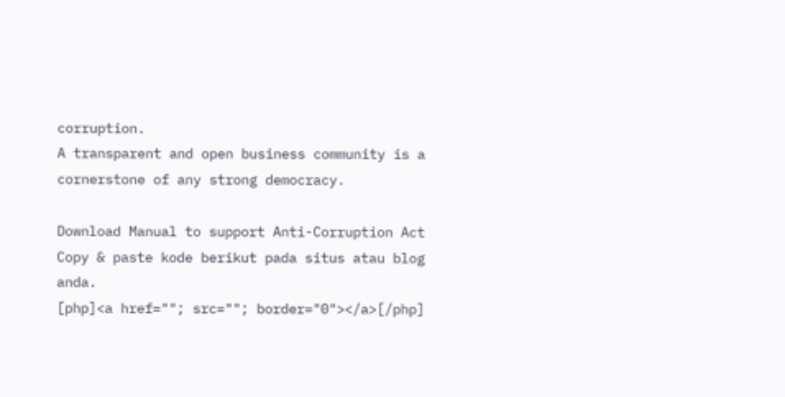corruption.
A transparent and open business community is a cornerstone of any strong democracy.

Download Manual to support Anti-Corruption Act
Copy & paste kode berikut pada situs atau blog anda.
[php]<a href=""; src=""; border="0"></a>[/php]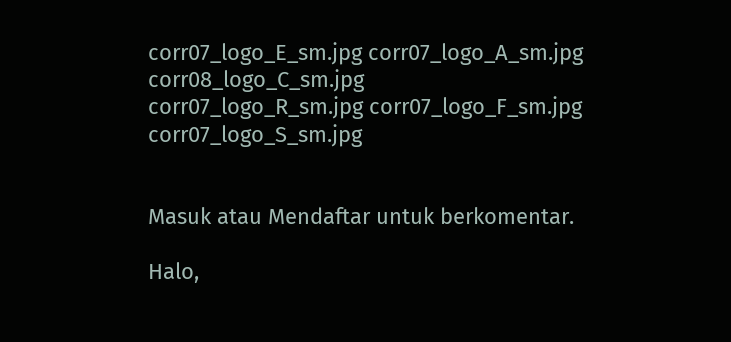corr07_logo_E_sm.jpg corr07_logo_A_sm.jpg corr08_logo_C_sm.jpg
corr07_logo_R_sm.jpg corr07_logo_F_sm.jpg corr07_logo_S_sm.jpg


Masuk atau Mendaftar untuk berkomentar.

Halo,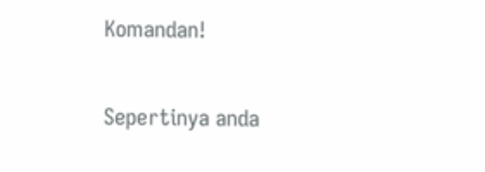Komandan!

Sepertinya anda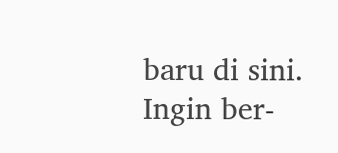baru di sini. Ingin ber-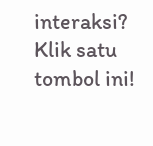interaksi? Klik satu tombol ini!